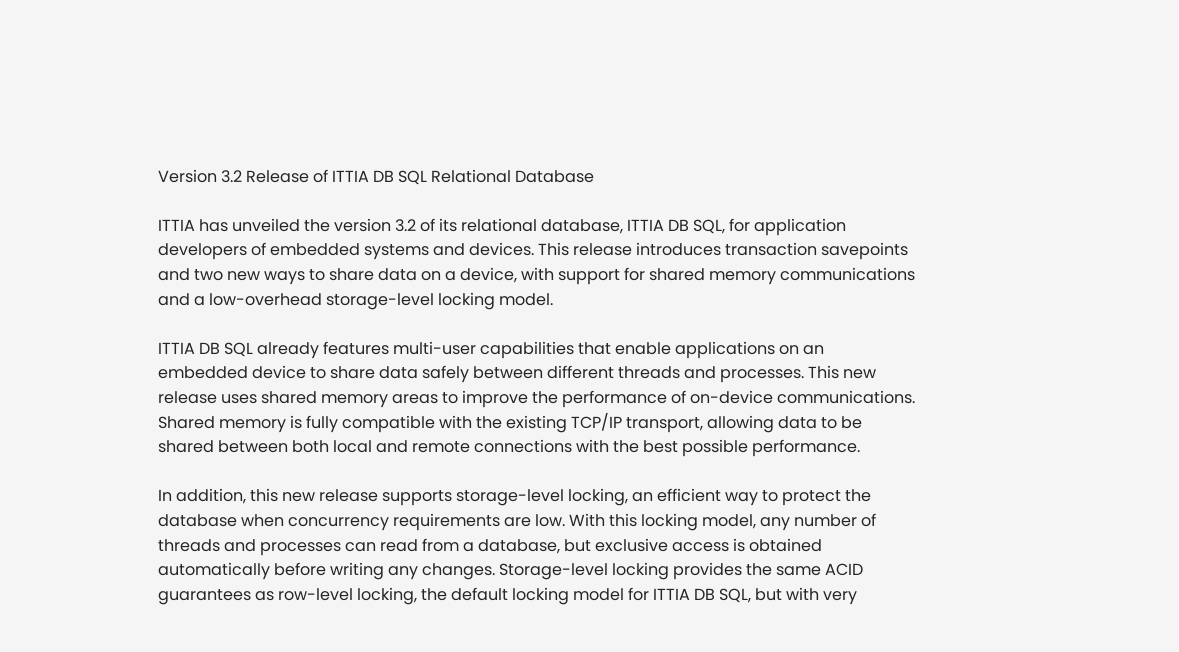Version 3.2 Release of ITTIA DB SQL Relational Database

ITTIA has unveiled the version 3.2 of its relational database, ITTIA DB SQL, for application developers of embedded systems and devices. This release introduces transaction savepoints and two new ways to share data on a device, with support for shared memory communications and a low-overhead storage-level locking model.

ITTIA DB SQL already features multi-user capabilities that enable applications on an embedded device to share data safely between different threads and processes. This new release uses shared memory areas to improve the performance of on-device communications. Shared memory is fully compatible with the existing TCP/IP transport, allowing data to be shared between both local and remote connections with the best possible performance.

In addition, this new release supports storage-level locking, an efficient way to protect the database when concurrency requirements are low. With this locking model, any number of threads and processes can read from a database, but exclusive access is obtained automatically before writing any changes. Storage-level locking provides the same ACID guarantees as row-level locking, the default locking model for ITTIA DB SQL, but with very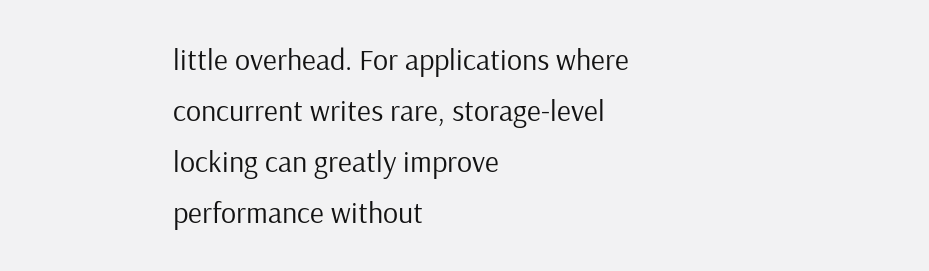little overhead. For applications where concurrent writes rare, storage-level locking can greatly improve performance without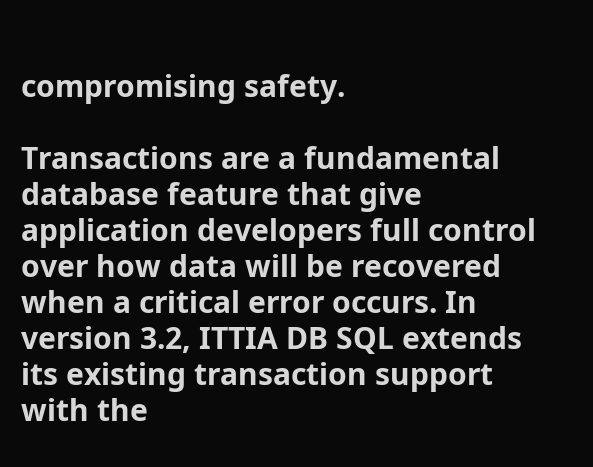compromising safety.

Transactions are a fundamental database feature that give application developers full control over how data will be recovered when a critical error occurs. In version 3.2, ITTIA DB SQL extends its existing transaction support with the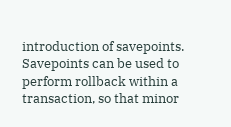introduction of savepoints. Savepoints can be used to perform rollback within a transaction, so that minor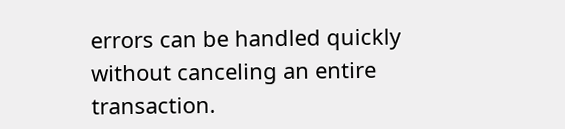errors can be handled quickly without canceling an entire transaction.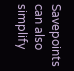Savepoints can also simplify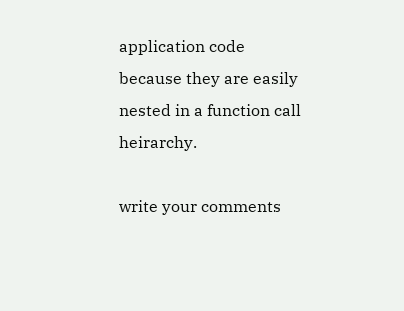application code because they are easily nested in a function call heirarchy.

write your comments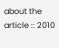about the article :: 2010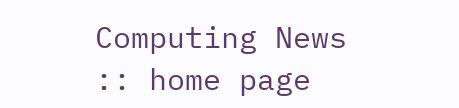Computing News :: home page